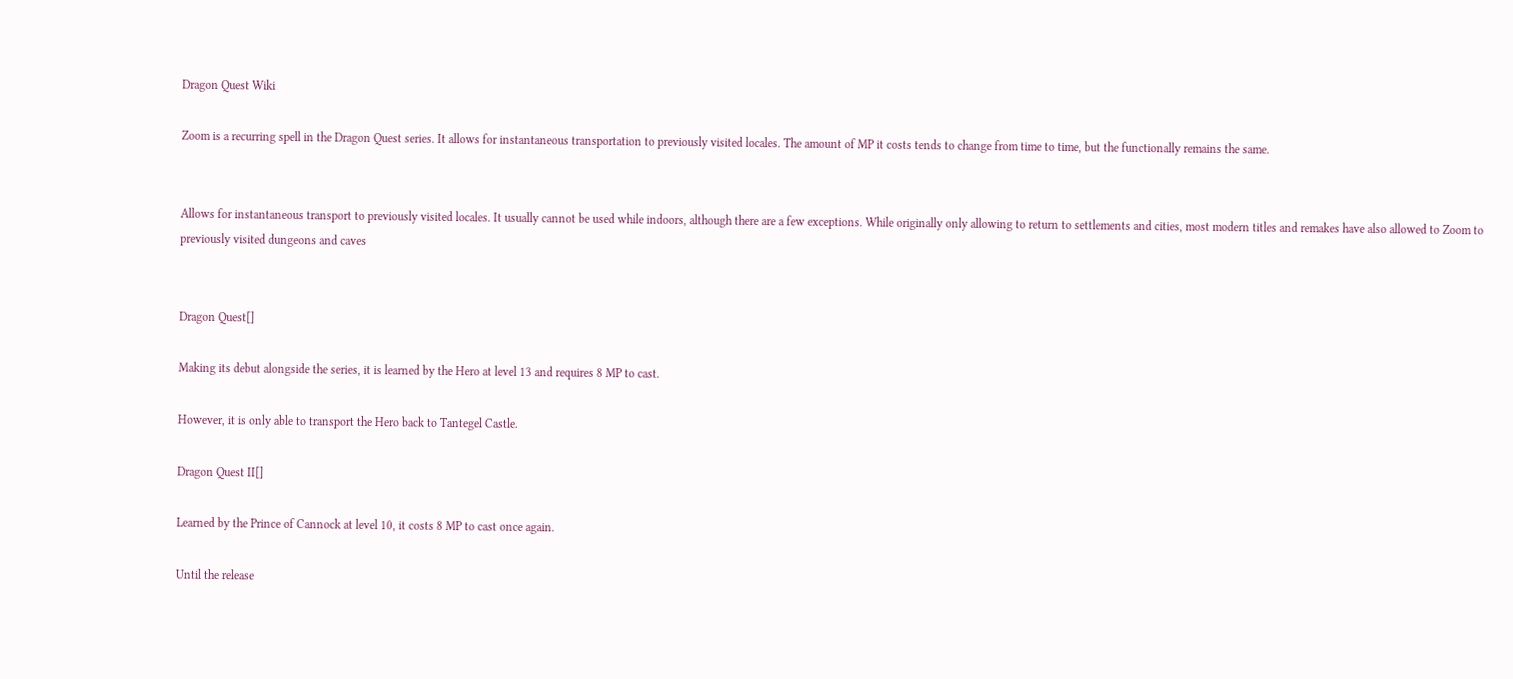Dragon Quest Wiki

Zoom is a recurring spell in the Dragon Quest series. It allows for instantaneous transportation to previously visited locales. The amount of MP it costs tends to change from time to time, but the functionally remains the same.


Allows for instantaneous transport to previously visited locales. It usually cannot be used while indoors, although there are a few exceptions. While originally only allowing to return to settlements and cities, most modern titles and remakes have also allowed to Zoom to previously visited dungeons and caves


Dragon Quest[]

Making its debut alongside the series, it is learned by the Hero at level 13 and requires 8 MP to cast.

However, it is only able to transport the Hero back to Tantegel Castle.

Dragon Quest II[]

Learned by the Prince of Cannock at level 10, it costs 8 MP to cast once again.

Until the release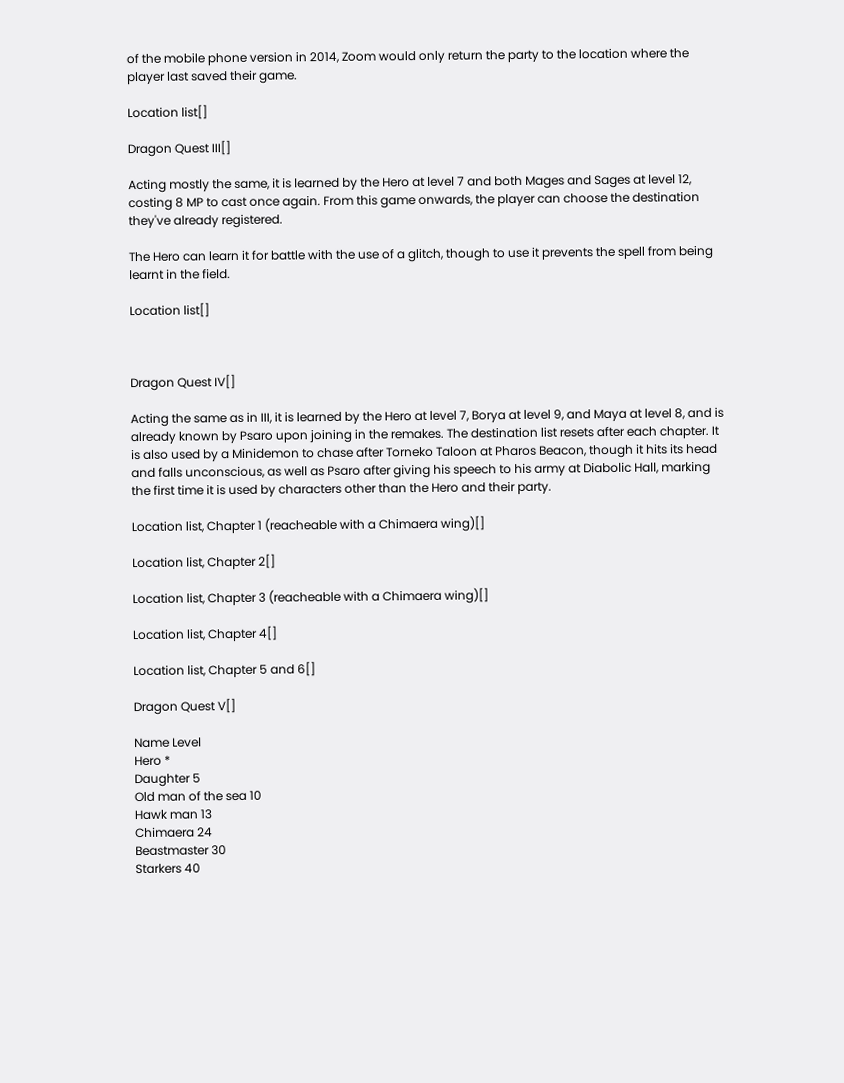of the mobile phone version in 2014, Zoom would only return the party to the location where the player last saved their game.

Location list[]

Dragon Quest III[]

Acting mostly the same, it is learned by the Hero at level 7 and both Mages and Sages at level 12, costing 8 MP to cast once again. From this game onwards, the player can choose the destination they've already registered.

The Hero can learn it for battle with the use of a glitch, though to use it prevents the spell from being learnt in the field.

Location list[]



Dragon Quest IV[]

Acting the same as in III, it is learned by the Hero at level 7, Borya at level 9, and Maya at level 8, and is already known by Psaro upon joining in the remakes. The destination list resets after each chapter. It is also used by a Minidemon to chase after Torneko Taloon at Pharos Beacon, though it hits its head and falls unconscious, as well as Psaro after giving his speech to his army at Diabolic Hall, marking the first time it is used by characters other than the Hero and their party.

Location list, Chapter 1 (reacheable with a Chimaera wing)[]

Location list, Chapter 2[]

Location list, Chapter 3 (reacheable with a Chimaera wing)[]

Location list, Chapter 4[]

Location list, Chapter 5 and 6[]

Dragon Quest V[]

Name Level
Hero *
Daughter 5
Old man of the sea 10
Hawk man 13
Chimaera 24
Beastmaster 30
Starkers 40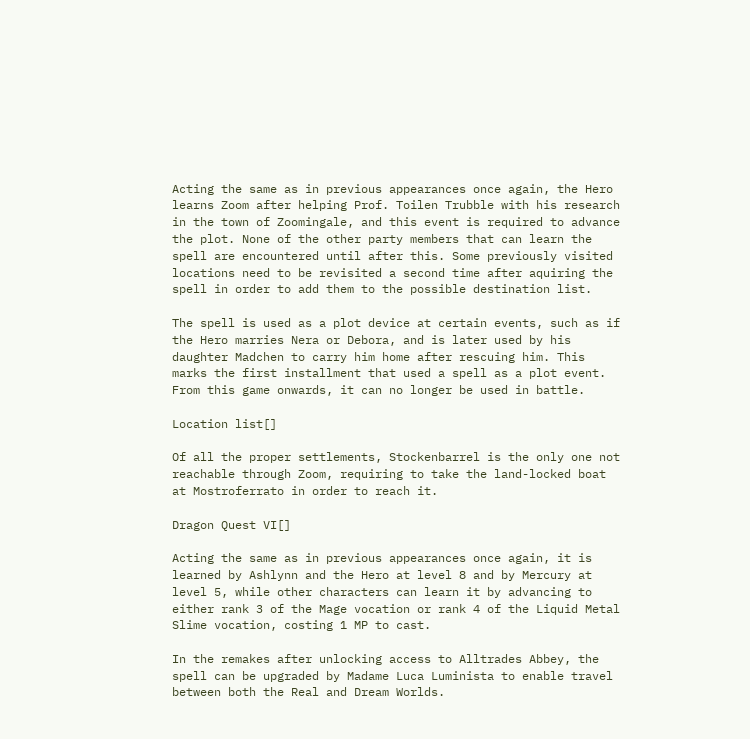Acting the same as in previous appearances once again, the Hero learns Zoom after helping Prof. Toilen Trubble with his research in the town of Zoomingale, and this event is required to advance the plot. None of the other party members that can learn the spell are encountered until after this. Some previously visited locations need to be revisited a second time after aquiring the spell in order to add them to the possible destination list.

The spell is used as a plot device at certain events, such as if the Hero marries Nera or Debora, and is later used by his daughter Madchen to carry him home after rescuing him. This marks the first installment that used a spell as a plot event. From this game onwards, it can no longer be used in battle.

Location list[]

Of all the proper settlements, Stockenbarrel is the only one not reachable through Zoom, requiring to take the land-locked boat at Mostroferrato in order to reach it.

Dragon Quest VI[]

Acting the same as in previous appearances once again, it is learned by Ashlynn and the Hero at level 8 and by Mercury at level 5, while other characters can learn it by advancing to either rank 3 of the Mage vocation or rank 4 of the Liquid Metal Slime vocation, costing 1 MP to cast.

In the remakes after unlocking access to Alltrades Abbey, the spell can be upgraded by Madame Luca Luminista to enable travel between both the Real and Dream Worlds.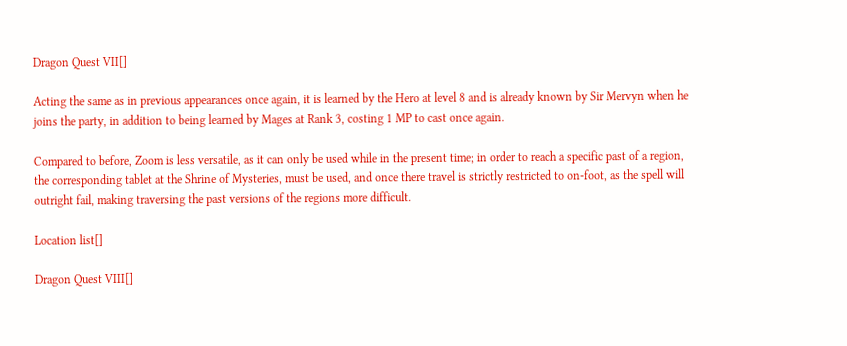Dragon Quest VII[]

Acting the same as in previous appearances once again, it is learned by the Hero at level 8 and is already known by Sir Mervyn when he joins the party, in addition to being learned by Mages at Rank 3, costing 1 MP to cast once again.

Compared to before, Zoom is less versatile, as it can only be used while in the present time; in order to reach a specific past of a region, the corresponding tablet at the Shrine of Mysteries, must be used, and once there travel is strictly restricted to on-foot, as the spell will outright fail, making traversing the past versions of the regions more difficult.

Location list[]

Dragon Quest VIII[]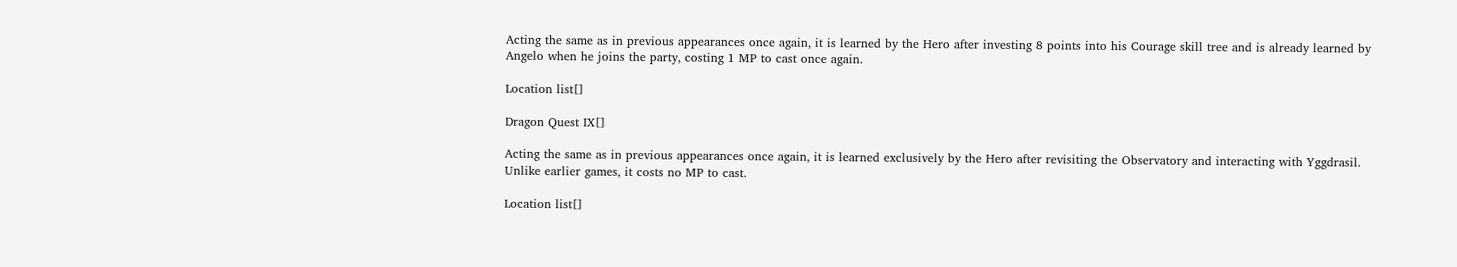Acting the same as in previous appearances once again, it is learned by the Hero after investing 8 points into his Courage skill tree and is already learned by Angelo when he joins the party, costing 1 MP to cast once again.

Location list[]

Dragon Quest IX[]

Acting the same as in previous appearances once again, it is learned exclusively by the Hero after revisiting the Observatory and interacting with Yggdrasil. Unlike earlier games, it costs no MP to cast.

Location list[]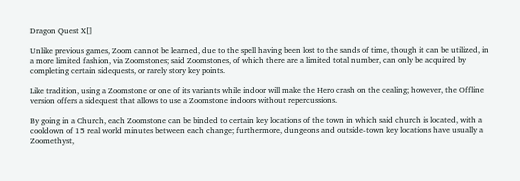Dragon Quest X[]

Unlike previous games, Zoom cannot be learned, due to the spell having been lost to the sands of time, though it can be utilized, in a more limited fashion, via Zoomstones; said Zoomstones, of which there are a limited total number, can only be acquired by completing certain sidequests, or rarely story key points.

Like tradition, using a Zoomstone or one of its variants while indoor will make the Hero crash on the cealing; however, the Offline version offers a sidequest that allows to use a Zoomstone indoors without repercussions.

By going in a Church, each Zoomstone can be binded to certain key locations of the town in which said church is located, with a cooldown of 15 real world minutes between each change; furthermore, dungeons and outside-town key locations have usually a Zoomethyst,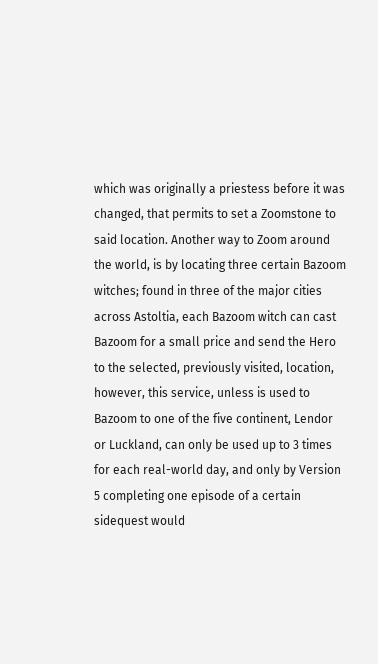which was originally a priestess before it was changed, that permits to set a Zoomstone to said location. Another way to Zoom around the world, is by locating three certain Bazoom witches; found in three of the major cities across Astoltia, each Bazoom witch can cast Bazoom for a small price and send the Hero to the selected, previously visited, location, however, this service, unless is used to Bazoom to one of the five continent, Lendor or Luckland, can only be used up to 3 times for each real-world day, and only by Version 5 completing one episode of a certain sidequest would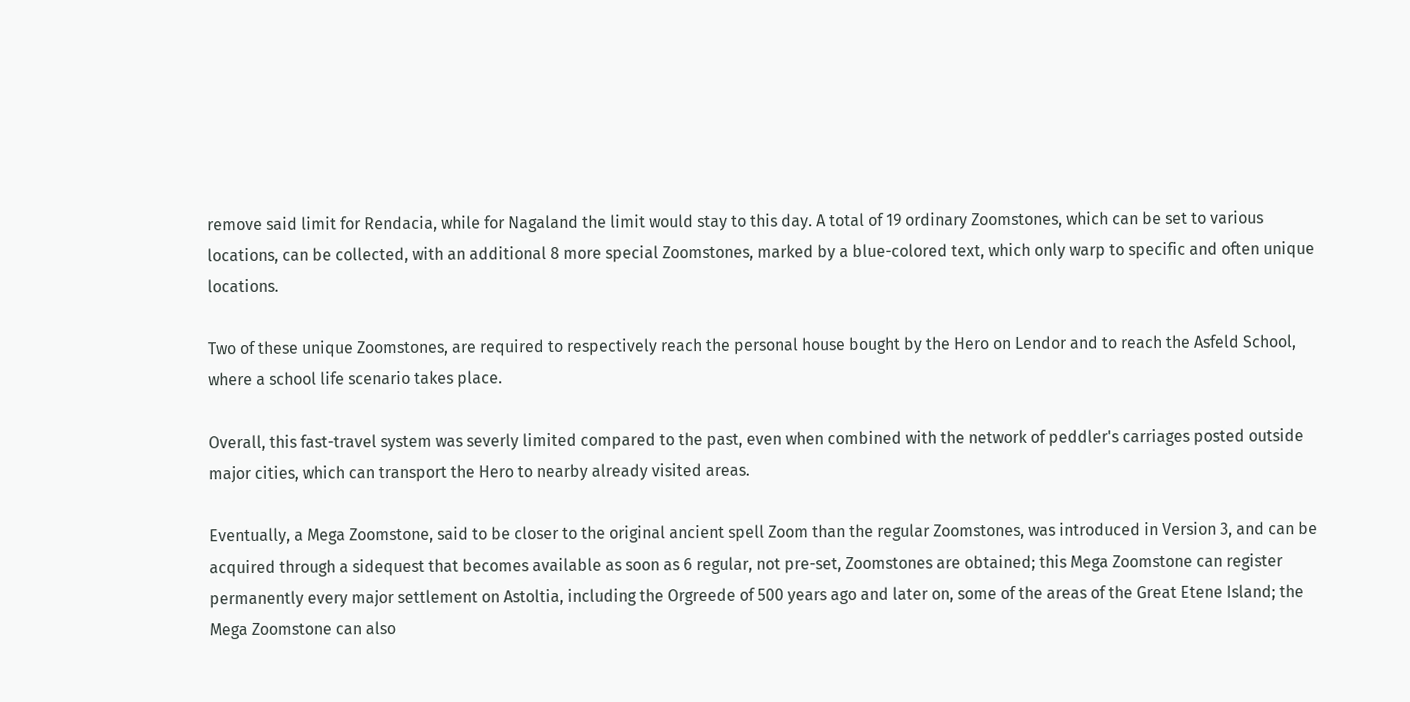remove said limit for Rendacia, while for Nagaland the limit would stay to this day. A total of 19 ordinary Zoomstones, which can be set to various locations, can be collected, with an additional 8 more special Zoomstones, marked by a blue-colored text, which only warp to specific and often unique locations.

Two of these unique Zoomstones, are required to respectively reach the personal house bought by the Hero on Lendor and to reach the Asfeld School, where a school life scenario takes place.

Overall, this fast-travel system was severly limited compared to the past, even when combined with the network of peddler's carriages posted outside major cities, which can transport the Hero to nearby already visited areas.

Eventually, a Mega Zoomstone, said to be closer to the original ancient spell Zoom than the regular Zoomstones, was introduced in Version 3, and can be acquired through a sidequest that becomes available as soon as 6 regular, not pre-set, Zoomstones are obtained; this Mega Zoomstone can register permanently every major settlement on Astoltia, including the Orgreede of 500 years ago and later on, some of the areas of the Great Etene Island; the Mega Zoomstone can also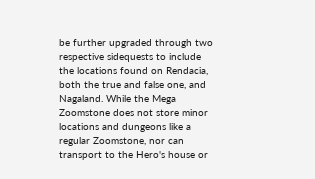be further upgraded through two respective sidequests to include the locations found on Rendacia, both the true and false one, and Nagaland. While the Mega Zoomstone does not store minor locations and dungeons like a regular Zoomstone, nor can transport to the Hero's house or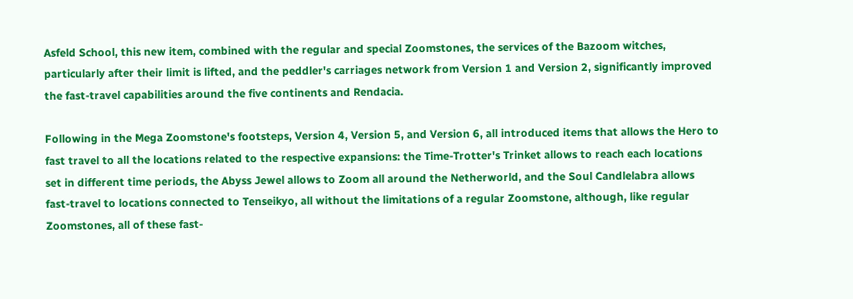Asfeld School, this new item, combined with the regular and special Zoomstones, the services of the Bazoom witches, particularly after their limit is lifted, and the peddler's carriages network from Version 1 and Version 2, significantly improved the fast-travel capabilities around the five continents and Rendacia.

Following in the Mega Zoomstone's footsteps, Version 4, Version 5, and Version 6, all introduced items that allows the Hero to fast travel to all the locations related to the respective expansions: the Time-Trotter's Trinket allows to reach each locations set in different time periods, the Abyss Jewel allows to Zoom all around the Netherworld, and the Soul Candlelabra allows fast-travel to locations connected to Tenseikyo, all without the limitations of a regular Zoomstone, although, like regular Zoomstones, all of these fast-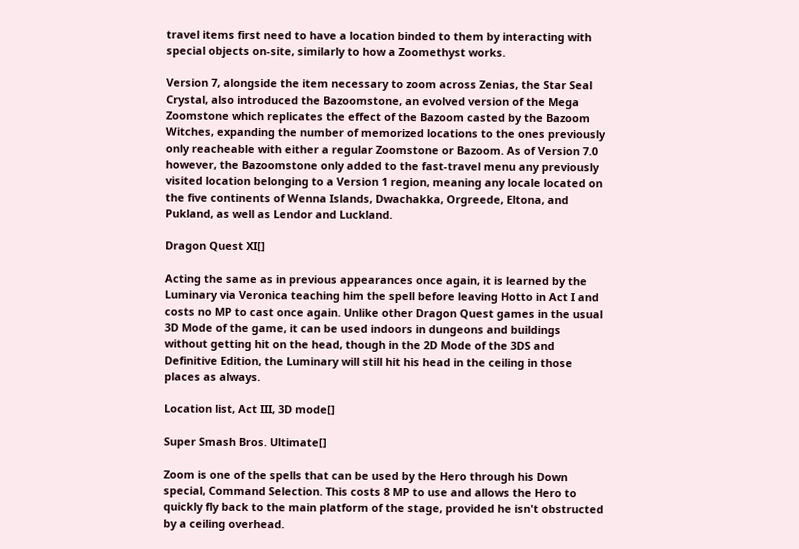travel items first need to have a location binded to them by interacting with special objects on-site, similarly to how a Zoomethyst works.

Version 7, alongside the item necessary to zoom across Zenias, the Star Seal Crystal, also introduced the Bazoomstone, an evolved version of the Mega Zoomstone which replicates the effect of the Bazoom casted by the Bazoom Witches, expanding the number of memorized locations to the ones previously only reacheable with either a regular Zoomstone or Bazoom. As of Version 7.0 however, the Bazoomstone only added to the fast-travel menu any previously visited location belonging to a Version 1 region, meaning any locale located on the five continents of Wenna Islands, Dwachakka, Orgreede, Eltona, and Pukland, as well as Lendor and Luckland.

Dragon Quest XI[]

Acting the same as in previous appearances once again, it is learned by the Luminary via Veronica teaching him the spell before leaving Hotto in Act I and costs no MP to cast once again. Unlike other Dragon Quest games in the usual 3D Mode of the game, it can be used indoors in dungeons and buildings without getting hit on the head, though in the 2D Mode of the 3DS and Definitive Edition, the Luminary will still hit his head in the ceiling in those places as always.

Location list, Act III, 3D mode[]

Super Smash Bros. Ultimate[]

Zoom is one of the spells that can be used by the Hero through his Down special, Command Selection. This costs 8 MP to use and allows the Hero to quickly fly back to the main platform of the stage, provided he isn't obstructed by a ceiling overhead.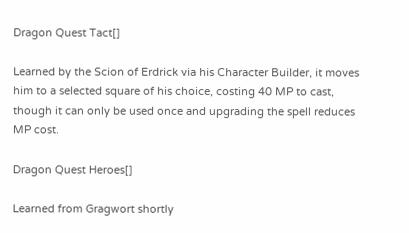Dragon Quest Tact[]

Learned by the Scion of Erdrick via his Character Builder, it moves him to a selected square of his choice, costing 40 MP to cast, though it can only be used once and upgrading the spell reduces MP cost.

Dragon Quest Heroes[]

Learned from Gragwort shortly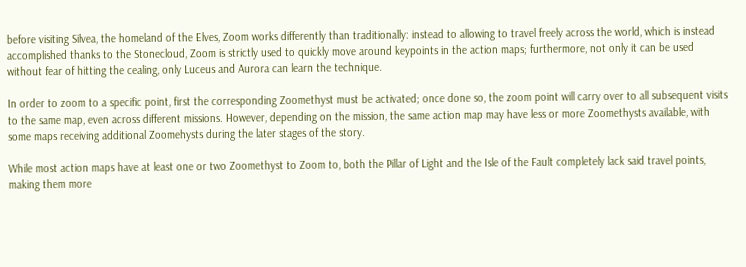before visiting Silvea, the homeland of the Elves, Zoom works differently than traditionally: instead to allowing to travel freely across the world, which is instead accomplished thanks to the Stonecloud, Zoom is strictly used to quickly move around keypoints in the action maps; furthermore, not only it can be used without fear of hitting the cealing, only Luceus and Aurora can learn the technique.

In order to zoom to a specific point, first the corresponding Zoomethyst must be activated; once done so, the zoom point will carry over to all subsequent visits to the same map, even across different missions. However, depending on the mission, the same action map may have less or more Zoomethysts available, with some maps receiving additional Zoomehysts during the later stages of the story.

While most action maps have at least one or two Zoomethyst to Zoom to, both the Pillar of Light and the Isle of the Fault completely lack said travel points, making them more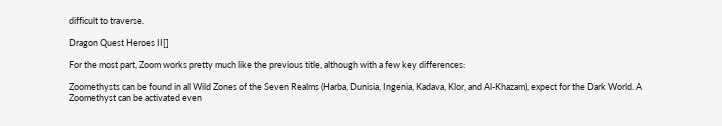difficult to traverse.

Dragon Quest Heroes II[]

For the most part, Zoom works pretty much like the previous title, although with a few key differences:

Zoomethysts can be found in all Wild Zones of the Seven Realms (Harba, Dunisia, Ingenia, Kadava, Klor, and Al-Khazam), expect for the Dark World. A Zoomethyst can be activated even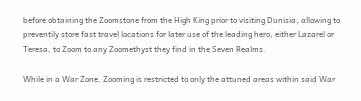before obtaining the Zoomstone from the High King prior to visiting Dunisia, allowing to preventily store fast travel locations for later use of the leading hero, either Lazarel or Teresa, to Zoom to any Zoomethyst they find in the Seven Realms.

While in a War Zone, Zooming is restricted to only the attuned areas within said War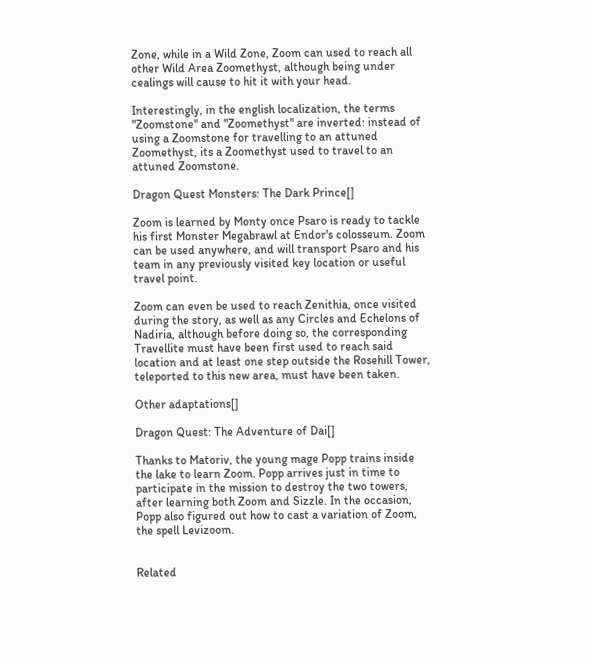Zone, while in a Wild Zone, Zoom can used to reach all other Wild Area Zoomethyst, although being under cealings will cause to hit it with your head.

Interestingly, in the english localization, the terms "Zoomstone" and "Zoomethyst" are inverted: instead of using a Zoomstone for travelling to an attuned Zoomethyst, its a Zoomethyst used to travel to an attuned Zoomstone.

Dragon Quest Monsters: The Dark Prince[]

Zoom is learned by Monty once Psaro is ready to tackle his first Monster Megabrawl at Endor's colosseum. Zoom can be used anywhere, and will transport Psaro and his team in any previously visited key location or useful travel point.

Zoom can even be used to reach Zenithia, once visited during the story, as well as any Circles and Echelons of Nadiria, although before doing so, the corresponding Travellite must have been first used to reach said location and at least one step outside the Rosehill Tower, teleported to this new area, must have been taken.

Other adaptations[]

Dragon Quest: The Adventure of Dai[]

Thanks to Matoriv, the young mage Popp trains inside the lake to learn Zoom. Popp arrives just in time to participate in the mission to destroy the two towers, after learning both Zoom and Sizzle. In the occasion, Popp also figured out how to cast a variation of Zoom, the spell Levizoom.


Related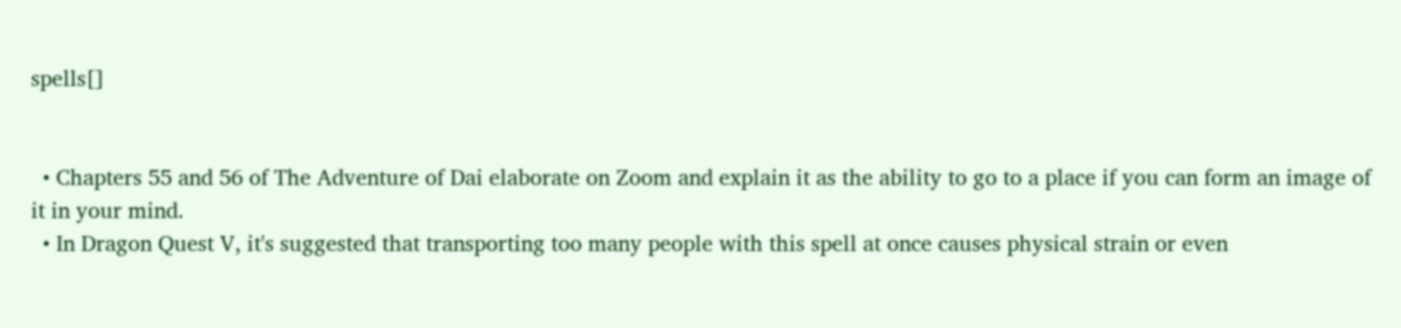spells[]


  • Chapters 55 and 56 of The Adventure of Dai elaborate on Zoom and explain it as the ability to go to a place if you can form an image of it in your mind.
  • In Dragon Quest V, it's suggested that transporting too many people with this spell at once causes physical strain or even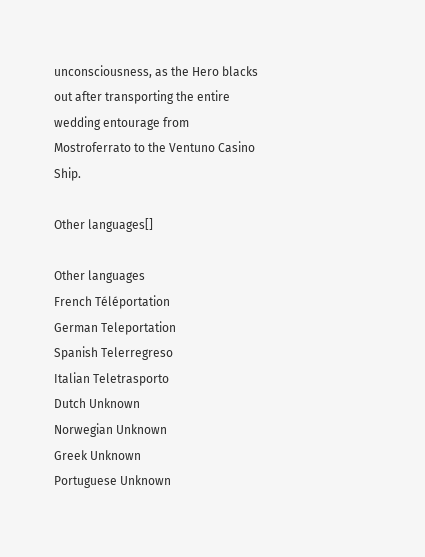unconsciousness, as the Hero blacks out after transporting the entire wedding entourage from Mostroferrato to the Ventuno Casino Ship.

Other languages[]

Other languages
French Téléportation
German Teleportation
Spanish Telerregreso
Italian Teletrasporto
Dutch Unknown
Norwegian Unknown
Greek Unknown
Portuguese Unknown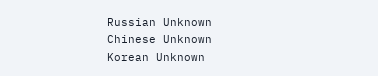Russian Unknown
Chinese Unknown
Korean Unknown